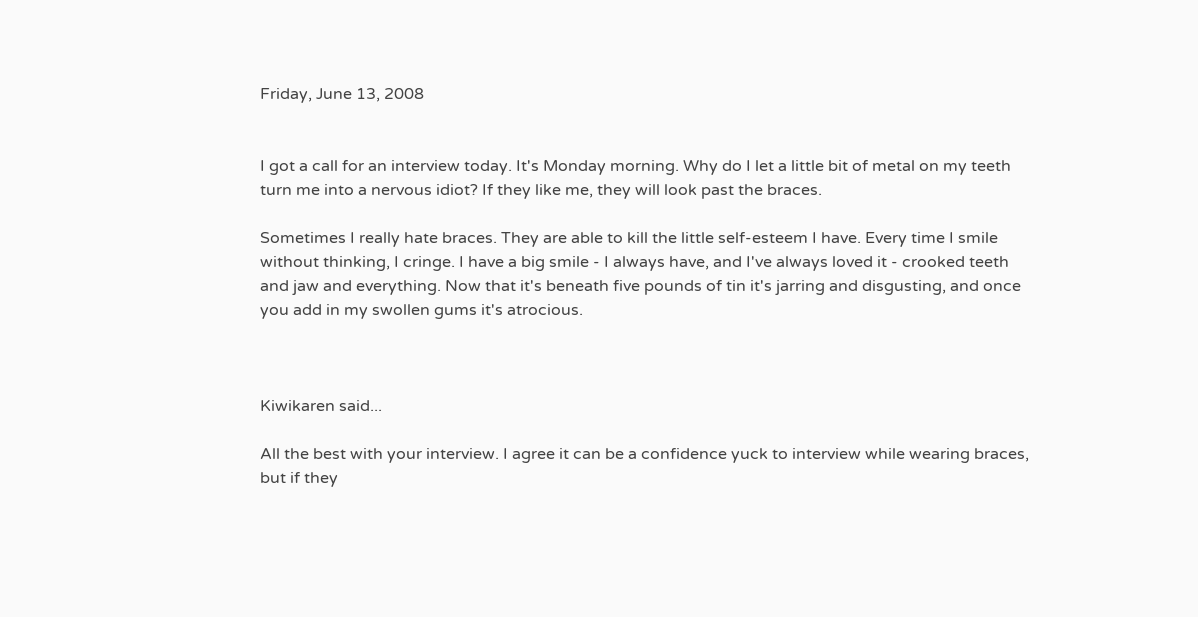Friday, June 13, 2008


I got a call for an interview today. It's Monday morning. Why do I let a little bit of metal on my teeth turn me into a nervous idiot? If they like me, they will look past the braces.

Sometimes I really hate braces. They are able to kill the little self-esteem I have. Every time I smile without thinking, I cringe. I have a big smile - I always have, and I've always loved it - crooked teeth and jaw and everything. Now that it's beneath five pounds of tin it's jarring and disgusting, and once you add in my swollen gums it's atrocious.



Kiwikaren said...

All the best with your interview. I agree it can be a confidence yuck to interview while wearing braces, but if they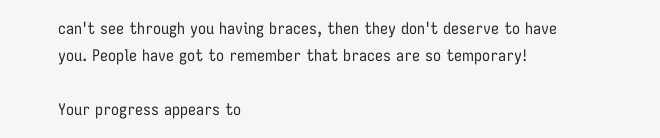can't see through you having braces, then they don't deserve to have you. People have got to remember that braces are so temporary!

Your progress appears to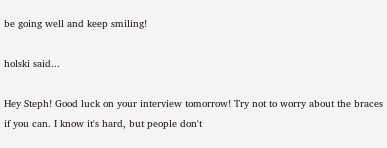be going well and keep smiling!

holski said...

Hey Steph! Good luck on your interview tomorrow! Try not to worry about the braces if you can. I know it's hard, but people don't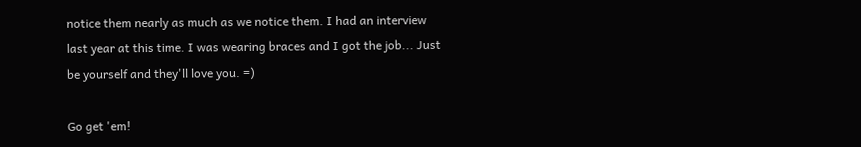notice them nearly as much as we notice them. I had an interview last year at this time. I was wearing braces and I got the job... Just be yourself and they'll love you. =)

Go get 'em!